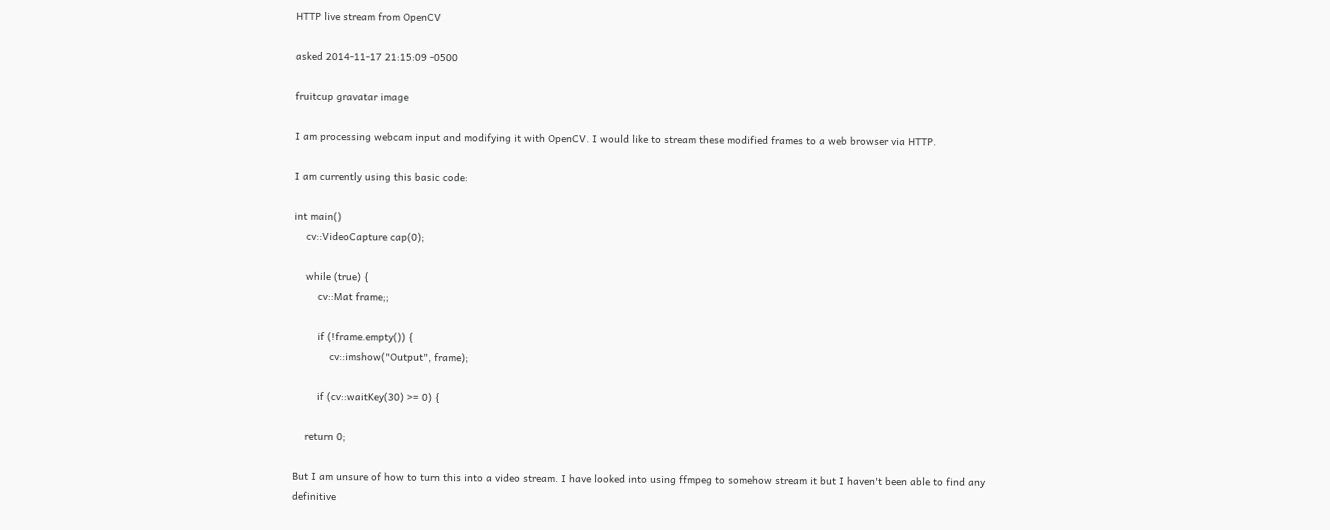HTTP live stream from OpenCV

asked 2014-11-17 21:15:09 -0500

fruitcup gravatar image

I am processing webcam input and modifying it with OpenCV. I would like to stream these modified frames to a web browser via HTTP.

I am currently using this basic code:

int main()
    cv::VideoCapture cap(0);

    while (true) {
        cv::Mat frame;;

        if (!frame.empty()) {
            cv::imshow("Output", frame);

        if (cv::waitKey(30) >= 0) {

    return 0;

But I am unsure of how to turn this into a video stream. I have looked into using ffmpeg to somehow stream it but I haven't been able to find any definitive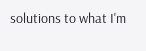solutions to what I'm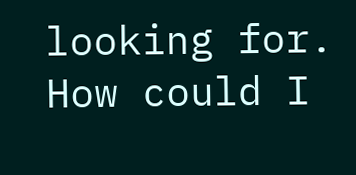looking for. How could I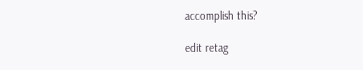accomplish this?

edit retag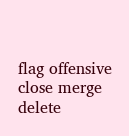flag offensive close merge delete